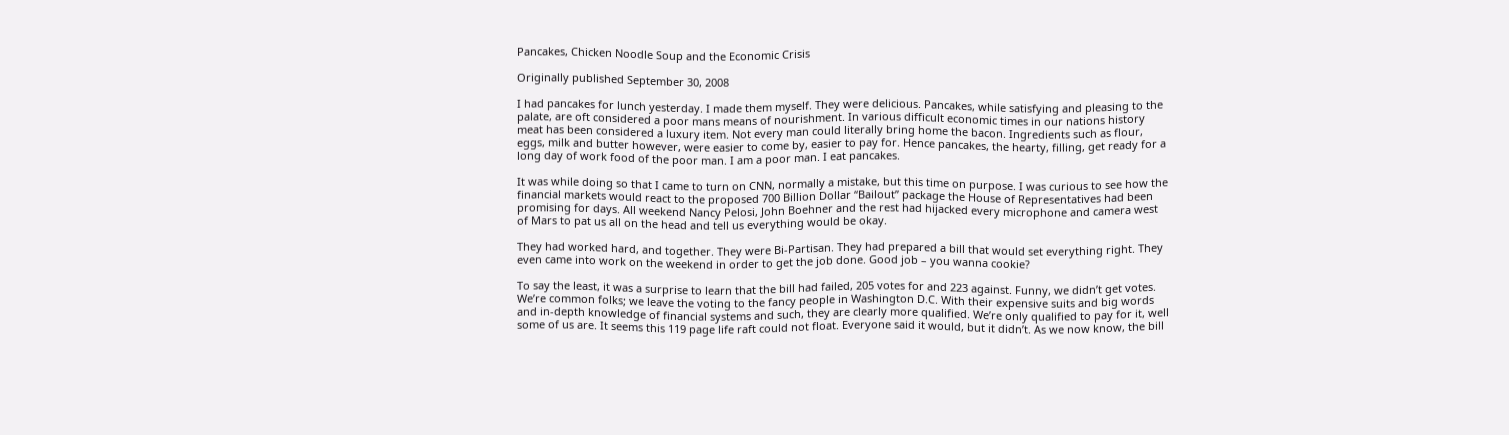Pancakes, Chicken Noodle Soup and the Economic Crisis

Originally published September 30, 2008

I had pancakes for lunch yesterday. I made them myself. They were delicious. Pancakes, while satisfying and pleasing to the palate, are oft considered a poor mans means of nourishment. In various difficult economic times in our nations history meat has been considered a luxury item. Not every man could literally bring home the bacon. Ingredients such as flour, eggs, milk and butter however, were easier to come by, easier to pay for. Hence pancakes, the hearty, filling, get ready for a long day of work food of the poor man. I am a poor man. I eat pancakes.

It was while doing so that I came to turn on CNN, normally a mistake, but this time on purpose. I was curious to see how the financial markets would react to the proposed 700 Billion Dollar “Bailout” package the House of Representatives had been promising for days. All weekend Nancy Pelosi, John Boehner and the rest had hijacked every microphone and camera west of Mars to pat us all on the head and tell us everything would be okay.

They had worked hard, and together. They were Bi-Partisan. They had prepared a bill that would set everything right. They even came into work on the weekend in order to get the job done. Good job – you wanna cookie?

To say the least, it was a surprise to learn that the bill had failed, 205 votes for and 223 against. Funny, we didn’t get votes. We’re common folks; we leave the voting to the fancy people in Washington D.C. With their expensive suits and big words and in-depth knowledge of financial systems and such, they are clearly more qualified. We’re only qualified to pay for it, well some of us are. It seems this 119 page life raft could not float. Everyone said it would, but it didn’t. As we now know, the bill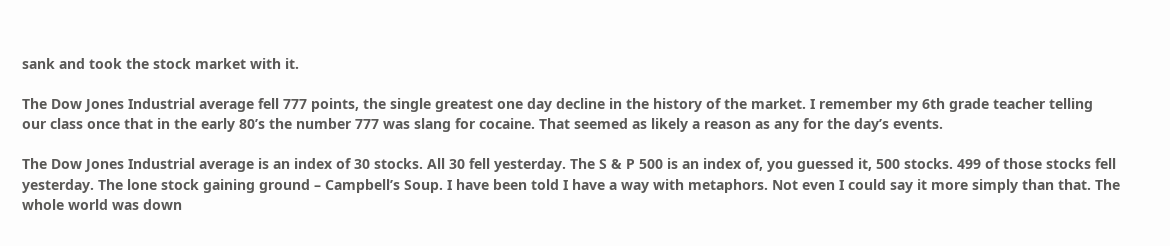sank and took the stock market with it.

The Dow Jones Industrial average fell 777 points, the single greatest one day decline in the history of the market. I remember my 6th grade teacher telling our class once that in the early 80’s the number 777 was slang for cocaine. That seemed as likely a reason as any for the day’s events.

The Dow Jones Industrial average is an index of 30 stocks. All 30 fell yesterday. The S & P 500 is an index of, you guessed it, 500 stocks. 499 of those stocks fell yesterday. The lone stock gaining ground – Campbell’s Soup. I have been told I have a way with metaphors. Not even I could say it more simply than that. The whole world was down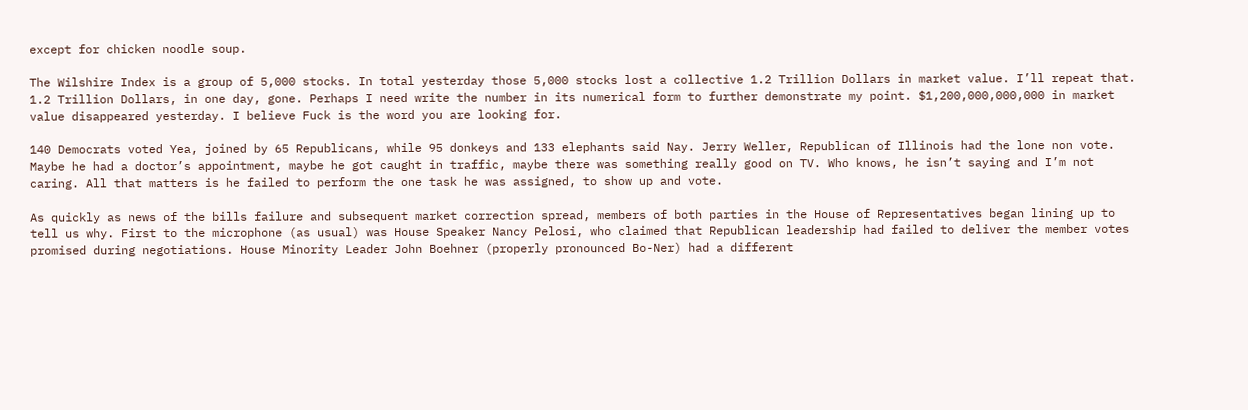except for chicken noodle soup.

The Wilshire Index is a group of 5,000 stocks. In total yesterday those 5,000 stocks lost a collective 1.2 Trillion Dollars in market value. I’ll repeat that. 1.2 Trillion Dollars, in one day, gone. Perhaps I need write the number in its numerical form to further demonstrate my point. $1,200,000,000,000 in market value disappeared yesterday. I believe Fuck is the word you are looking for.

140 Democrats voted Yea, joined by 65 Republicans, while 95 donkeys and 133 elephants said Nay. Jerry Weller, Republican of Illinois had the lone non vote. Maybe he had a doctor’s appointment, maybe he got caught in traffic, maybe there was something really good on TV. Who knows, he isn’t saying and I’m not caring. All that matters is he failed to perform the one task he was assigned, to show up and vote.

As quickly as news of the bills failure and subsequent market correction spread, members of both parties in the House of Representatives began lining up to tell us why. First to the microphone (as usual) was House Speaker Nancy Pelosi, who claimed that Republican leadership had failed to deliver the member votes promised during negotiations. House Minority Leader John Boehner (properly pronounced Bo-Ner) had a different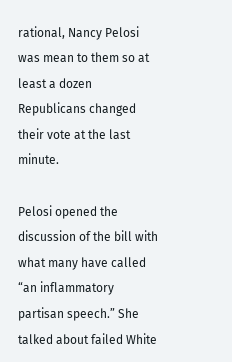rational, Nancy Pelosi was mean to them so at least a dozen Republicans changed their vote at the last minute.

Pelosi opened the discussion of the bill with what many have called “an inflammatory partisan speech.” She talked about failed White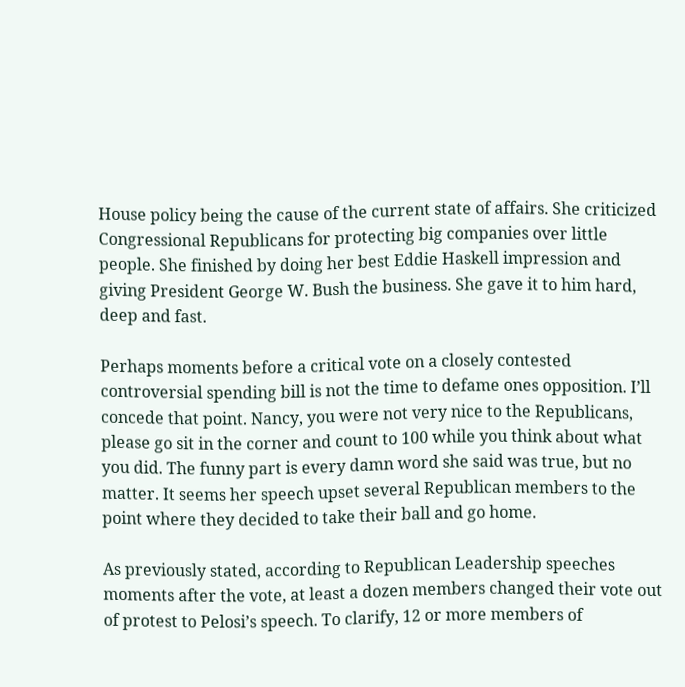House policy being the cause of the current state of affairs. She criticized Congressional Republicans for protecting big companies over little people. She finished by doing her best Eddie Haskell impression and giving President George W. Bush the business. She gave it to him hard, deep and fast.

Perhaps moments before a critical vote on a closely contested controversial spending bill is not the time to defame ones opposition. I’ll concede that point. Nancy, you were not very nice to the Republicans, please go sit in the corner and count to 100 while you think about what you did. The funny part is every damn word she said was true, but no matter. It seems her speech upset several Republican members to the point where they decided to take their ball and go home.

As previously stated, according to Republican Leadership speeches moments after the vote, at least a dozen members changed their vote out of protest to Pelosi’s speech. To clarify, 12 or more members of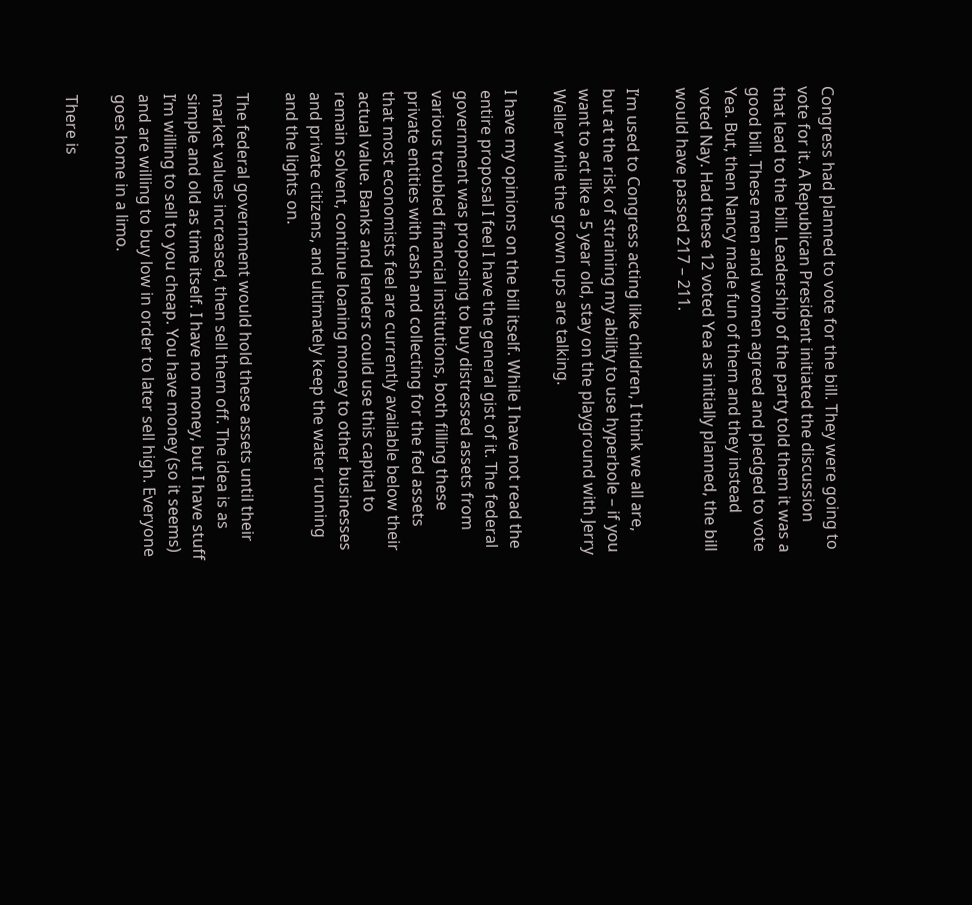Congress had planned to vote for the bill. They were going to vote for it. A Republican President initiated the discussion that lead to the bill. Leadership of the party told them it was a good bill. These men and women agreed and pledged to vote Yea. But, then Nancy made fun of them and they instead voted Nay. Had these 12 voted Yea as initially planned, the bill would have passed 217 – 211.

I’m used to Congress acting like children, I think we all are, but at the risk of straining my ability to use hyperbole – if you want to act like a 5 year old, stay on the playground with Jerry Weller while the grown ups are talking.

I have my opinions on the bill itself. While I have not read the entire proposal I feel I have the general gist of it. The federal government was proposing to buy distressed assets from various troubled financial institutions, both filling these private entities with cash and collecting for the fed assets that most economists feel are currently available below their actual value. Banks and lenders could use this capital to remain solvent, continue loaning money to other businesses and private citizens, and ultimately keep the water running and the lights on.

The federal government would hold these assets until their market values increased, then sell them off. The idea is as simple and old as time itself. I have no money, but I have stuff I’m willing to sell to you cheap. You have money (so it seems) and are willing to buy low in order to later sell high. Everyone goes home in a limo.

There is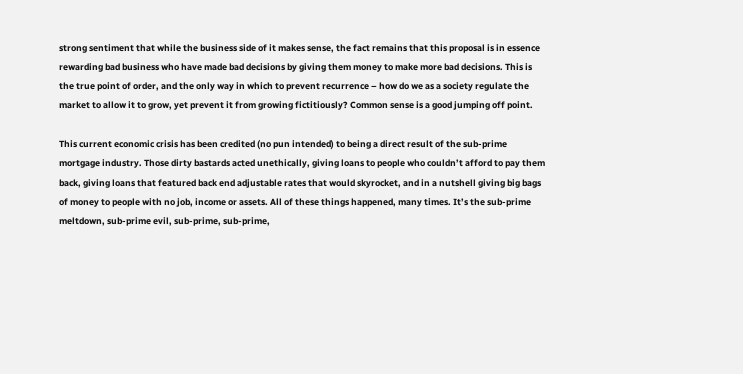strong sentiment that while the business side of it makes sense, the fact remains that this proposal is in essence rewarding bad business who have made bad decisions by giving them money to make more bad decisions. This is the true point of order, and the only way in which to prevent recurrence – how do we as a society regulate the market to allow it to grow, yet prevent it from growing fictitiously? Common sense is a good jumping off point.

This current economic crisis has been credited (no pun intended) to being a direct result of the sub-prime mortgage industry. Those dirty bastards acted unethically, giving loans to people who couldn’t afford to pay them back, giving loans that featured back end adjustable rates that would skyrocket, and in a nutshell giving big bags of money to people with no job, income or assets. All of these things happened, many times. It’s the sub-prime meltdown, sub-prime evil, sub-prime, sub-prime,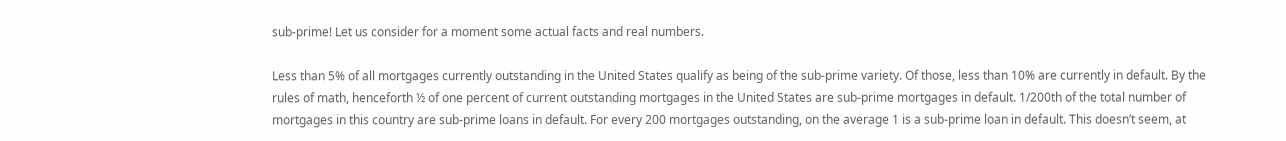sub-prime! Let us consider for a moment some actual facts and real numbers.

Less than 5% of all mortgages currently outstanding in the United States qualify as being of the sub-prime variety. Of those, less than 10% are currently in default. By the rules of math, henceforth ½ of one percent of current outstanding mortgages in the United States are sub-prime mortgages in default. 1/200th of the total number of mortgages in this country are sub-prime loans in default. For every 200 mortgages outstanding, on the average 1 is a sub-prime loan in default. This doesn’t seem, at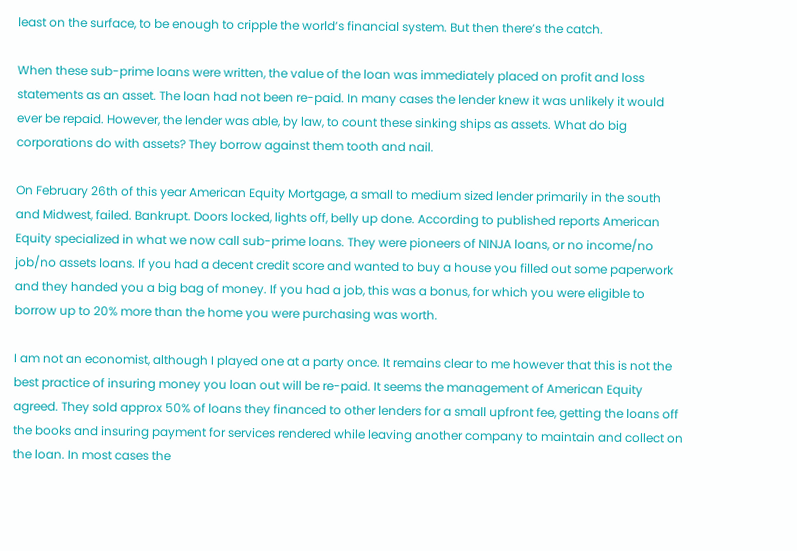least on the surface, to be enough to cripple the world’s financial system. But then there’s the catch.

When these sub-prime loans were written, the value of the loan was immediately placed on profit and loss statements as an asset. The loan had not been re-paid. In many cases the lender knew it was unlikely it would ever be repaid. However, the lender was able, by law, to count these sinking ships as assets. What do big corporations do with assets? They borrow against them tooth and nail.

On February 26th of this year American Equity Mortgage, a small to medium sized lender primarily in the south and Midwest, failed. Bankrupt. Doors locked, lights off, belly up done. According to published reports American Equity specialized in what we now call sub-prime loans. They were pioneers of NINJA loans, or no income/no job/no assets loans. If you had a decent credit score and wanted to buy a house you filled out some paperwork and they handed you a big bag of money. If you had a job, this was a bonus, for which you were eligible to borrow up to 20% more than the home you were purchasing was worth.

I am not an economist, although I played one at a party once. It remains clear to me however that this is not the best practice of insuring money you loan out will be re-paid. It seems the management of American Equity agreed. They sold approx 50% of loans they financed to other lenders for a small upfront fee, getting the loans off the books and insuring payment for services rendered while leaving another company to maintain and collect on the loan. In most cases the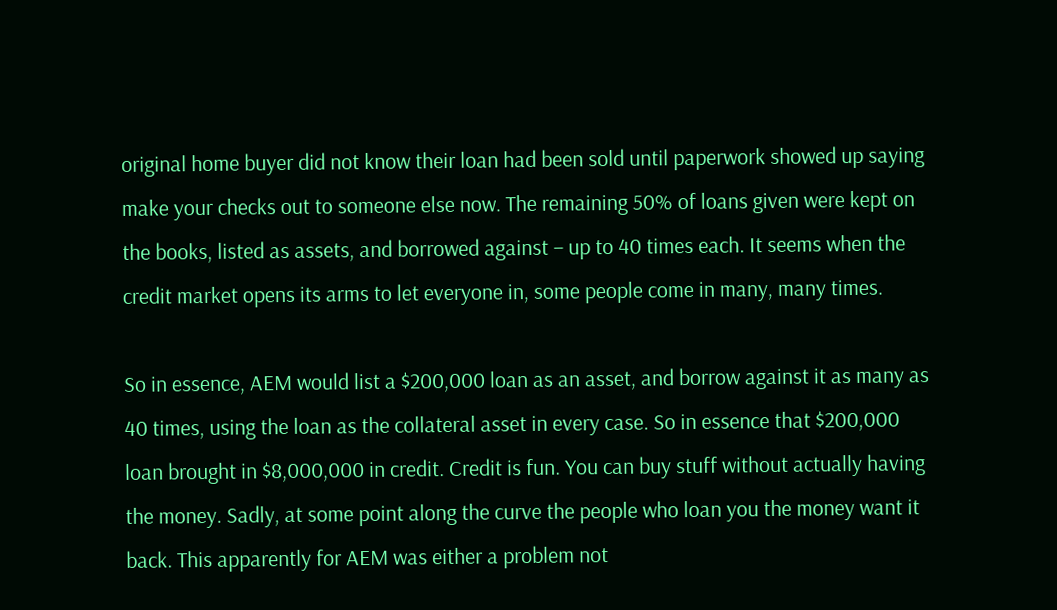original home buyer did not know their loan had been sold until paperwork showed up saying make your checks out to someone else now. The remaining 50% of loans given were kept on the books, listed as assets, and borrowed against – up to 40 times each. It seems when the credit market opens its arms to let everyone in, some people come in many, many times.

So in essence, AEM would list a $200,000 loan as an asset, and borrow against it as many as 40 times, using the loan as the collateral asset in every case. So in essence that $200,000 loan brought in $8,000,000 in credit. Credit is fun. You can buy stuff without actually having the money. Sadly, at some point along the curve the people who loan you the money want it back. This apparently for AEM was either a problem not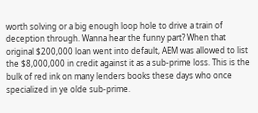worth solving or a big enough loop hole to drive a train of deception through. Wanna hear the funny part? When that original $200,000 loan went into default, AEM was allowed to list the $8,000,000 in credit against it as a sub-prime loss. This is the bulk of red ink on many lenders books these days who once specialized in ye olde sub-prime.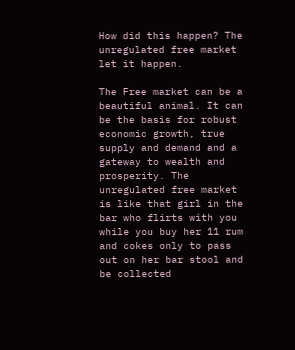How did this happen? The unregulated free market let it happen.

The Free market can be a beautiful animal. It can be the basis for robust economic growth, true supply and demand and a gateway to wealth and prosperity. The unregulated free market is like that girl in the bar who flirts with you while you buy her 11 rum and cokes only to pass out on her bar stool and be collected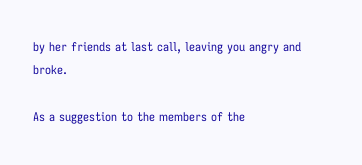by her friends at last call, leaving you angry and broke.

As a suggestion to the members of the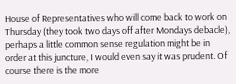House of Representatives who will come back to work on Thursday (they took two days off after Mondays debacle), perhaps a little common sense regulation might be in order at this juncture, I would even say it was prudent. Of course there is the more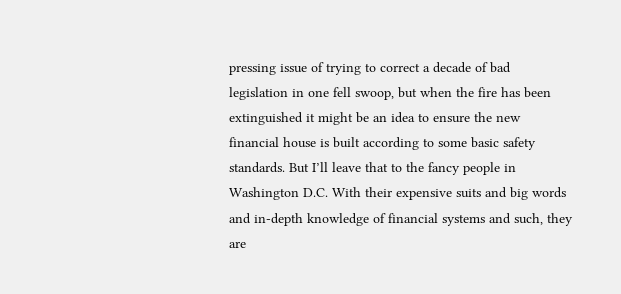pressing issue of trying to correct a decade of bad legislation in one fell swoop, but when the fire has been extinguished it might be an idea to ensure the new financial house is built according to some basic safety standards. But I’ll leave that to the fancy people in Washington D.C. With their expensive suits and big words and in-depth knowledge of financial systems and such, they are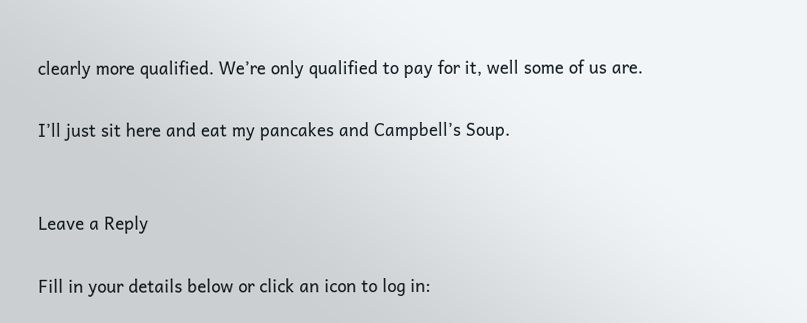clearly more qualified. We’re only qualified to pay for it, well some of us are.

I’ll just sit here and eat my pancakes and Campbell’s Soup.


Leave a Reply

Fill in your details below or click an icon to log in: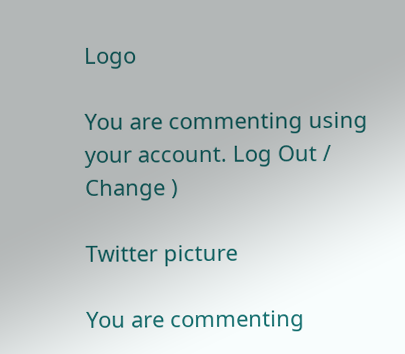Logo

You are commenting using your account. Log Out / Change )

Twitter picture

You are commenting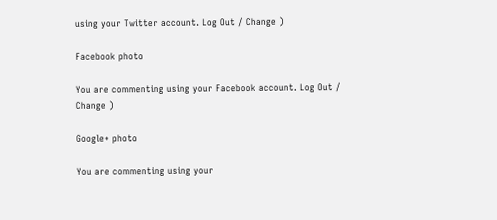using your Twitter account. Log Out / Change )

Facebook photo

You are commenting using your Facebook account. Log Out / Change )

Google+ photo

You are commenting using your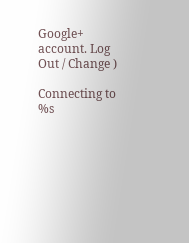Google+ account. Log Out / Change )

Connecting to %s